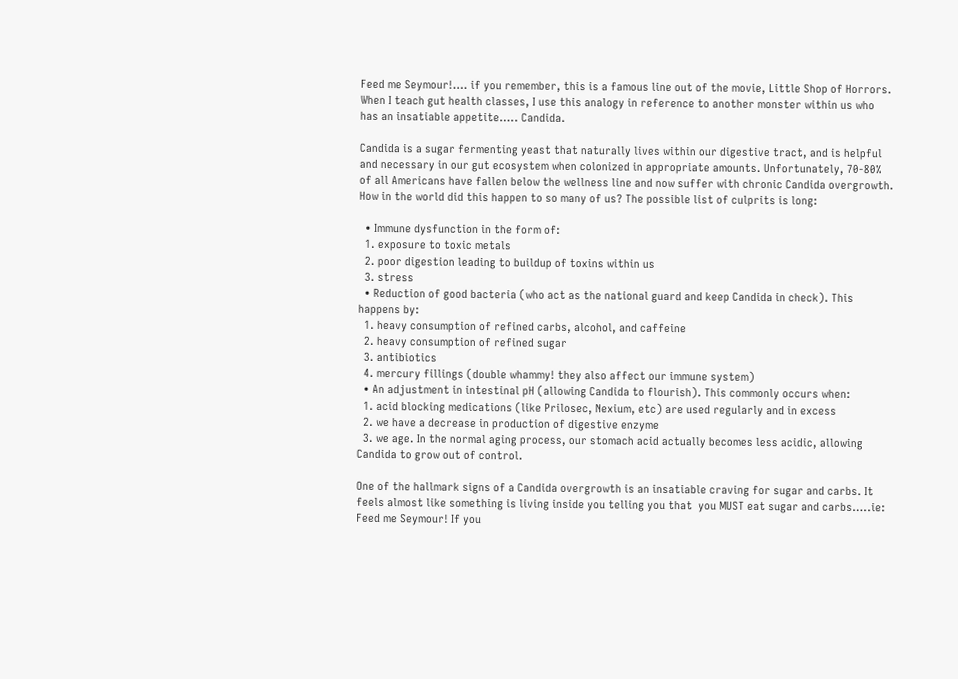Feed me Seymour!…. if you remember, this is a famous line out of the movie, Little Shop of Horrors. When I teach gut health classes, I use this analogy in reference to another monster within us who has an insatiable appetite….. Candida.

Candida is a sugar fermenting yeast that naturally lives within our digestive tract, and is helpful and necessary in our gut ecosystem when colonized in appropriate amounts. Unfortunately, 70-80% of all Americans have fallen below the wellness line and now suffer with chronic Candida overgrowth. How in the world did this happen to so many of us? The possible list of culprits is long:

  • Immune dysfunction in the form of:
  1. exposure to toxic metals
  2. poor digestion leading to buildup of toxins within us
  3. stress
  • Reduction of good bacteria (who act as the national guard and keep Candida in check). This happens by:
  1. heavy consumption of refined carbs, alcohol, and caffeine
  2. heavy consumption of refined sugar
  3. antibiotics
  4. mercury fillings (double whammy! they also affect our immune system)
  • An adjustment in intestinal pH (allowing Candida to flourish). This commonly occurs when:
  1. acid blocking medications (like Prilosec, Nexium, etc) are used regularly and in excess
  2. we have a decrease in production of digestive enzyme
  3. we age. In the normal aging process, our stomach acid actually becomes less acidic, allowing Candida to grow out of control.

One of the hallmark signs of a Candida overgrowth is an insatiable craving for sugar and carbs. It feels almost like something is living inside you telling you that  you MUST eat sugar and carbs…..ie: Feed me Seymour! If you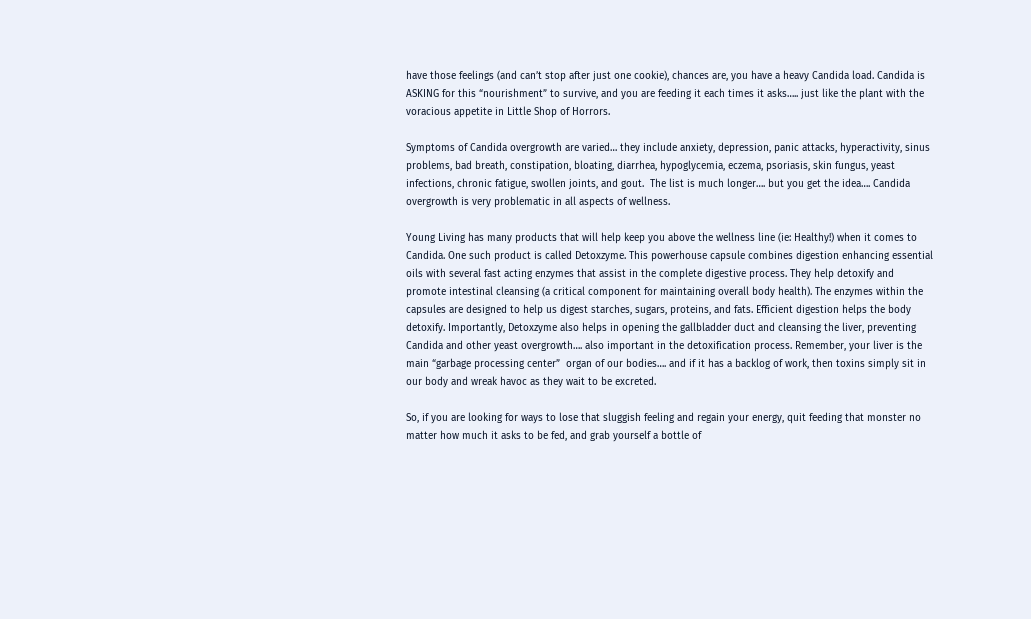have those feelings (and can’t stop after just one cookie), chances are, you have a heavy Candida load. Candida is ASKING for this “nourishment” to survive, and you are feeding it each times it asks….. just like the plant with the voracious appetite in Little Shop of Horrors.

Symptoms of Candida overgrowth are varied… they include anxiety, depression, panic attacks, hyperactivity, sinus problems, bad breath, constipation, bloating, diarrhea, hypoglycemia, eczema, psoriasis, skin fungus, yeast infections, chronic fatigue, swollen joints, and gout.  The list is much longer…. but you get the idea…. Candida overgrowth is very problematic in all aspects of wellness.

Young Living has many products that will help keep you above the wellness line (ie: Healthy!) when it comes to Candida. One such product is called Detoxzyme. This powerhouse capsule combines digestion enhancing essential oils with several fast acting enzymes that assist in the complete digestive process. They help detoxify and promote intestinal cleansing (a critical component for maintaining overall body health). The enzymes within the capsules are designed to help us digest starches, sugars, proteins, and fats. Efficient digestion helps the body detoxify. Importantly, Detoxzyme also helps in opening the gallbladder duct and cleansing the liver, preventing Candida and other yeast overgrowth…. also important in the detoxification process. Remember, your liver is the main “garbage processing center”  organ of our bodies…. and if it has a backlog of work, then toxins simply sit in our body and wreak havoc as they wait to be excreted.

So, if you are looking for ways to lose that sluggish feeling and regain your energy, quit feeding that monster no matter how much it asks to be fed, and grab yourself a bottle of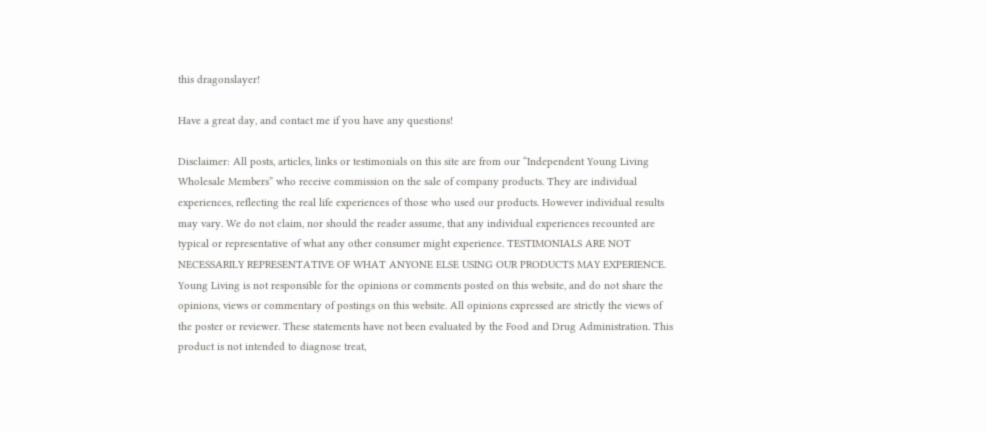this dragonslayer!

Have a great day, and contact me if you have any questions!

Disclaimer: All posts, articles, links or testimonials on this site are from our “Independent Young Living Wholesale Members” who receive commission on the sale of company products. They are individual experiences, reflecting the real life experiences of those who used our products. However individual results may vary. We do not claim, nor should the reader assume, that any individual experiences recounted are typical or representative of what any other consumer might experience. TESTIMONIALS ARE NOT NECESSARILY REPRESENTATIVE OF WHAT ANYONE ELSE USING OUR PRODUCTS MAY EXPERIENCE. Young Living is not responsible for the opinions or comments posted on this website, and do not share the opinions, views or commentary of postings on this website. All opinions expressed are strictly the views of the poster or reviewer. These statements have not been evaluated by the Food and Drug Administration. This product is not intended to diagnose treat,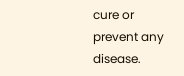cure or prevent any disease.